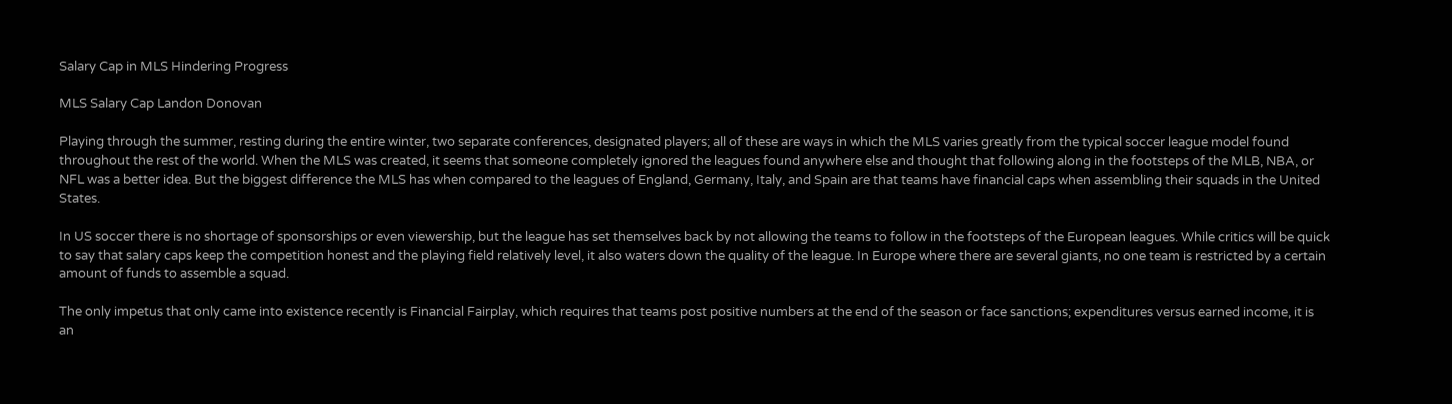Salary Cap in MLS Hindering Progress

MLS Salary Cap Landon Donovan

Playing through the summer, resting during the entire winter, two separate conferences, designated players; all of these are ways in which the MLS varies greatly from the typical soccer league model found throughout the rest of the world. When the MLS was created, it seems that someone completely ignored the leagues found anywhere else and thought that following along in the footsteps of the MLB, NBA, or NFL was a better idea. But the biggest difference the MLS has when compared to the leagues of England, Germany, Italy, and Spain are that teams have financial caps when assembling their squads in the United States.

In US soccer there is no shortage of sponsorships or even viewership, but the league has set themselves back by not allowing the teams to follow in the footsteps of the European leagues. While critics will be quick to say that salary caps keep the competition honest and the playing field relatively level, it also waters down the quality of the league. In Europe where there are several giants, no one team is restricted by a certain amount of funds to assemble a squad.

The only impetus that only came into existence recently is Financial Fairplay, which requires that teams post positive numbers at the end of the season or face sanctions; expenditures versus earned income, it is an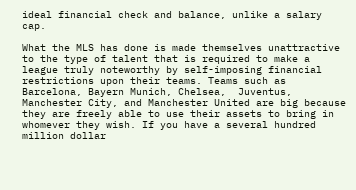ideal financial check and balance, unlike a salary cap.

What the MLS has done is made themselves unattractive to the type of talent that is required to make a league truly noteworthy by self-imposing financial restrictions upon their teams. Teams such as Barcelona, Bayern Munich, Chelsea,  Juventus, Manchester City, and Manchester United are big because they are freely able to use their assets to bring in whomever they wish. If you have a several hundred million dollar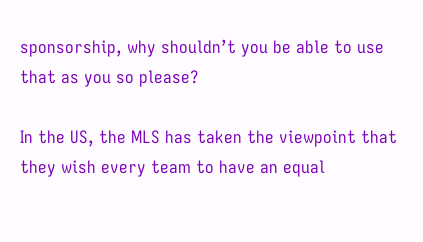sponsorship, why shouldn’t you be able to use that as you so please?

In the US, the MLS has taken the viewpoint that they wish every team to have an equal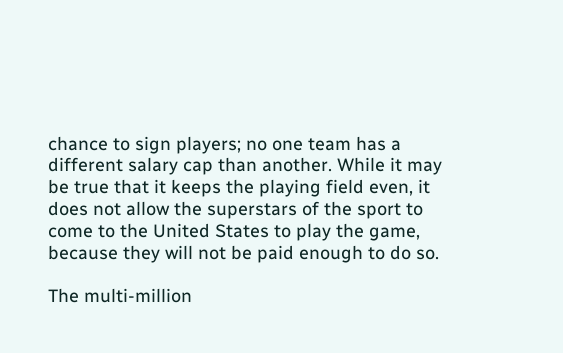chance to sign players; no one team has a different salary cap than another. While it may be true that it keeps the playing field even, it does not allow the superstars of the sport to come to the United States to play the game, because they will not be paid enough to do so.

The multi-million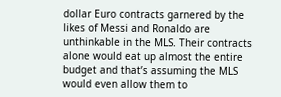dollar Euro contracts garnered by the likes of Messi and Ronaldo are unthinkable in the MLS. Their contracts alone would eat up almost the entire budget and that’s assuming the MLS would even allow them to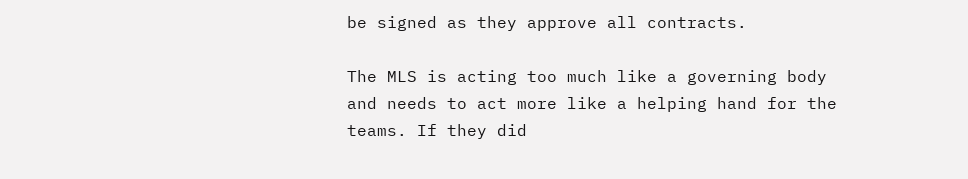be signed as they approve all contracts.

The MLS is acting too much like a governing body and needs to act more like a helping hand for the teams. If they did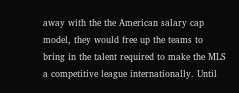away with the the American salary cap model, they would free up the teams to bring in the talent required to make the MLS a competitive league internationally. Until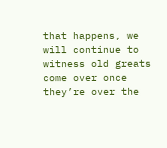that happens, we will continue to witness old greats come over once they’re over the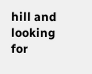hill and looking for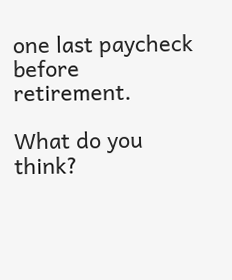one last paycheck before retirement.

What do you think?